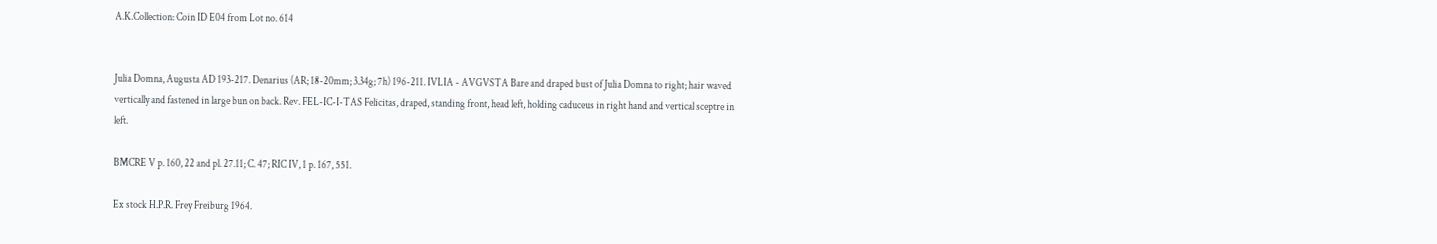A.K.Collection: Coin ID E04 from Lot no. 614


Julia Domna, Augusta AD 193-217. Denarius (AR; 18-20mm; 3.34g; 7h) 196-211. IVLIA - AVGVSTA Bare and draped bust of Julia Domna to right; hair waved vertically and fastened in large bun on back. Rev. FEL-IC-I-TAS Felicitas, draped, standing front, head left, holding caduceus in right hand and vertical sceptre in left.

BMCRE V p. 160, 22 and pl. 27.11; C. 47; RIC IV, 1 p. 167, 551.

Ex stock H.P.R. Frey Freiburg 1964.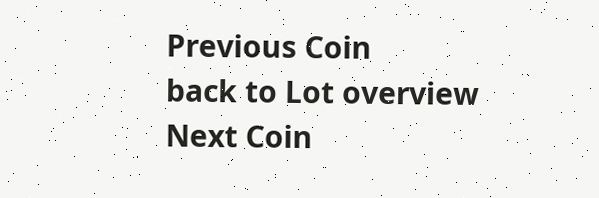Previous Coin
back to Lot overview
Next Coin